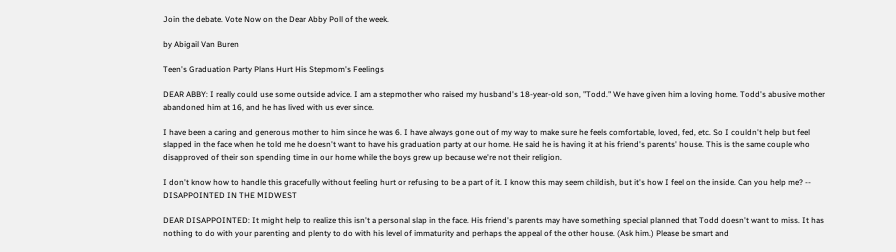Join the debate. Vote Now on the Dear Abby Poll of the week.

by Abigail Van Buren

Teen's Graduation Party Plans Hurt His Stepmom's Feelings

DEAR ABBY: I really could use some outside advice. I am a stepmother who raised my husband's 18-year-old son, "Todd." We have given him a loving home. Todd's abusive mother abandoned him at 16, and he has lived with us ever since.

I have been a caring and generous mother to him since he was 6. I have always gone out of my way to make sure he feels comfortable, loved, fed, etc. So I couldn't help but feel slapped in the face when he told me he doesn't want to have his graduation party at our home. He said he is having it at his friend's parents' house. This is the same couple who disapproved of their son spending time in our home while the boys grew up because we're not their religion.

I don't know how to handle this gracefully without feeling hurt or refusing to be a part of it. I know this may seem childish, but it's how I feel on the inside. Can you help me? -- DISAPPOINTED IN THE MIDWEST

DEAR DISAPPOINTED: It might help to realize this isn't a personal slap in the face. His friend's parents may have something special planned that Todd doesn't want to miss. It has nothing to do with your parenting and plenty to do with his level of immaturity and perhaps the appeal of the other house. (Ask him.) Please be smart and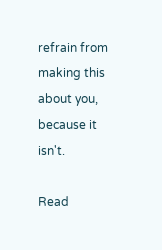refrain from making this about you, because it isn't.

Read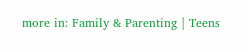more in: Family & Parenting | Teens